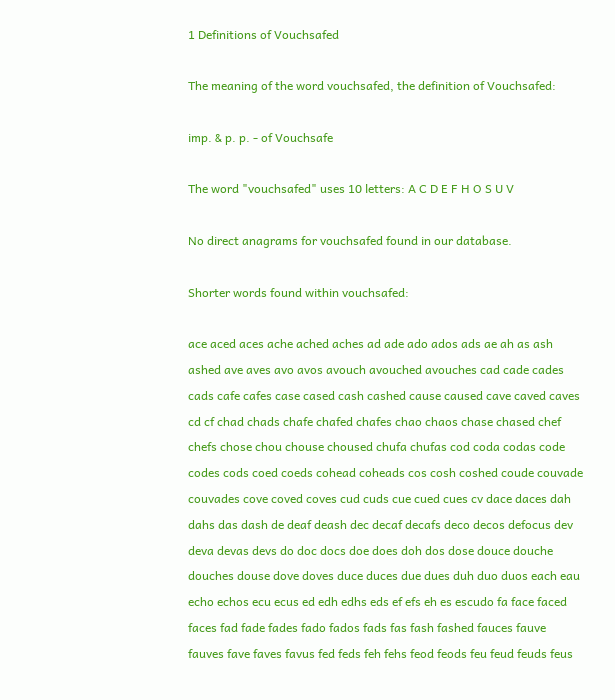1 Definitions of Vouchsafed

The meaning of the word vouchsafed, the definition of Vouchsafed:

imp. & p. p. - of Vouchsafe

The word "vouchsafed" uses 10 letters: A C D E F H O S U V

No direct anagrams for vouchsafed found in our database.

Shorter words found within vouchsafed:

ace aced aces ache ached aches ad ade ado ados ads ae ah as ash ashed ave aves avo avos avouch avouched avouches cad cade cades cads cafe cafes case cased cash cashed cause caused cave caved caves cd cf chad chads chafe chafed chafes chao chaos chase chased chef chefs chose chou chouse choused chufa chufas cod coda codas code codes cods coed coeds cohead coheads cos cosh coshed coude couvade couvades cove coved coves cud cuds cue cued cues cv dace daces dah dahs das dash de deaf deash dec decaf decafs deco decos defocus dev deva devas devs do doc docs doe does doh dos dose douce douche douches douse dove doves duce duces due dues duh duo duos each eau echo echos ecu ecus ed edh edhs eds ef efs eh es escudo fa face faced faces fad fade fades fado fados fads fas fash fashed fauces fauve fauves fave faves favus fed feds feh fehs feod feods feu feud feuds feus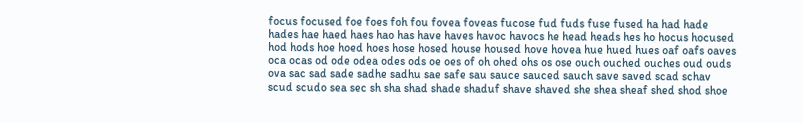focus focused foe foes foh fou fovea foveas fucose fud fuds fuse fused ha had hade hades hae haed haes hao has have haves havoc havocs he head heads hes ho hocus hocused hod hods hoe hoed hoes hose hosed house housed hove hovea hue hued hues oaf oafs oaves oca ocas od ode odea odes ods oe oes of oh ohed ohs os ose ouch ouched ouches oud ouds ova sac sad sade sadhe sadhu sae safe sau sauce sauced sauch save saved scad schav scud scudo sea sec sh sha shad shade shaduf shave shaved she shea sheaf shed shod shoe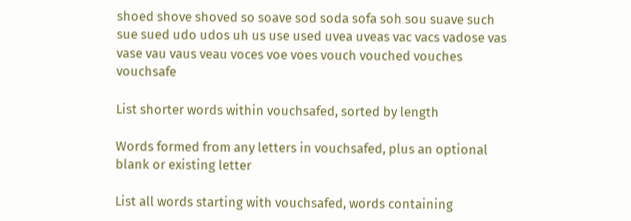shoed shove shoved so soave sod soda sofa soh sou suave such sue sued udo udos uh us use used uvea uveas vac vacs vadose vas vase vau vaus veau voces voe voes vouch vouched vouches vouchsafe

List shorter words within vouchsafed, sorted by length

Words formed from any letters in vouchsafed, plus an optional blank or existing letter

List all words starting with vouchsafed, words containing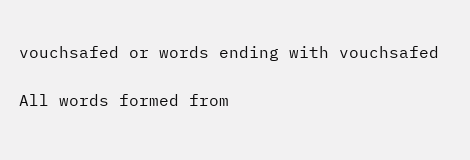vouchsafed or words ending with vouchsafed

All words formed from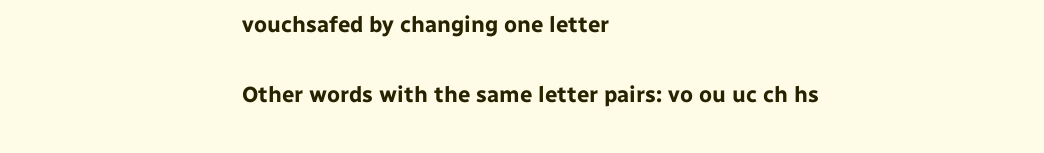vouchsafed by changing one letter

Other words with the same letter pairs: vo ou uc ch hs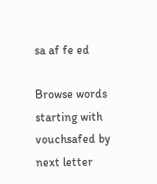sa af fe ed

Browse words starting with vouchsafed by next letter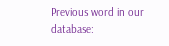Previous word in our database: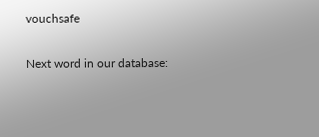vouchsafe

Next word in our database: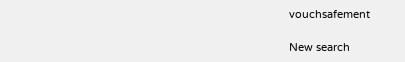vouchsafement

New search